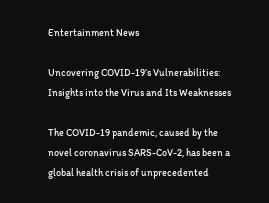Entertainment News

Uncovering COVID-19’s Vulnerabilities: Insights into the Virus and Its Weaknesses

The COVID-19 pandemic, caused by the novel coronavirus SARS-CoV-2, has been a global health crisis of unprecedented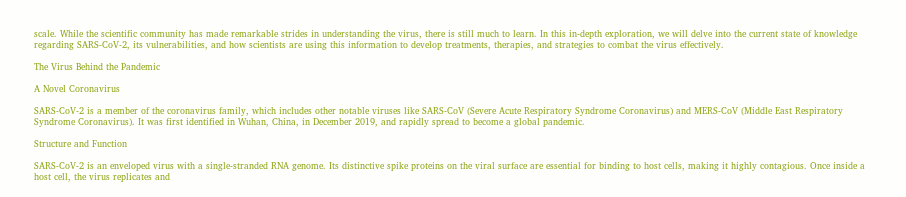scale. While the scientific community has made remarkable strides in understanding the virus, there is still much to learn. In this in-depth exploration, we will delve into the current state of knowledge regarding SARS-CoV-2, its vulnerabilities, and how scientists are using this information to develop treatments, therapies, and strategies to combat the virus effectively.

The Virus Behind the Pandemic

A Novel Coronavirus

SARS-CoV-2 is a member of the coronavirus family, which includes other notable viruses like SARS-CoV (Severe Acute Respiratory Syndrome Coronavirus) and MERS-CoV (Middle East Respiratory Syndrome Coronavirus). It was first identified in Wuhan, China, in December 2019, and rapidly spread to become a global pandemic.

Structure and Function

SARS-CoV-2 is an enveloped virus with a single-stranded RNA genome. Its distinctive spike proteins on the viral surface are essential for binding to host cells, making it highly contagious. Once inside a host cell, the virus replicates and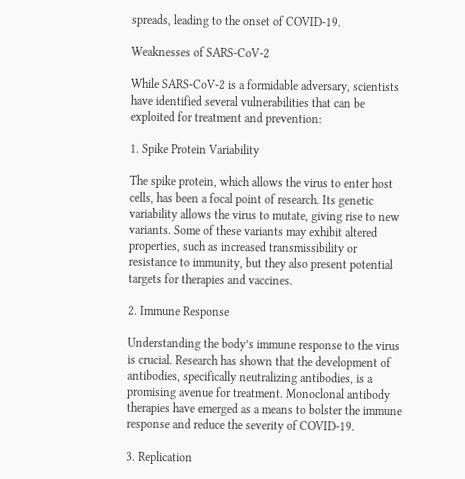spreads, leading to the onset of COVID-19.

Weaknesses of SARS-CoV-2

While SARS-CoV-2 is a formidable adversary, scientists have identified several vulnerabilities that can be exploited for treatment and prevention:

1. Spike Protein Variability

The spike protein, which allows the virus to enter host cells, has been a focal point of research. Its genetic variability allows the virus to mutate, giving rise to new variants. Some of these variants may exhibit altered properties, such as increased transmissibility or resistance to immunity, but they also present potential targets for therapies and vaccines.

2. Immune Response

Understanding the body’s immune response to the virus is crucial. Research has shown that the development of antibodies, specifically neutralizing antibodies, is a promising avenue for treatment. Monoclonal antibody therapies have emerged as a means to bolster the immune response and reduce the severity of COVID-19.

3. Replication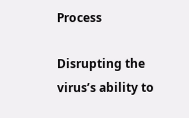Process

Disrupting the virus’s ability to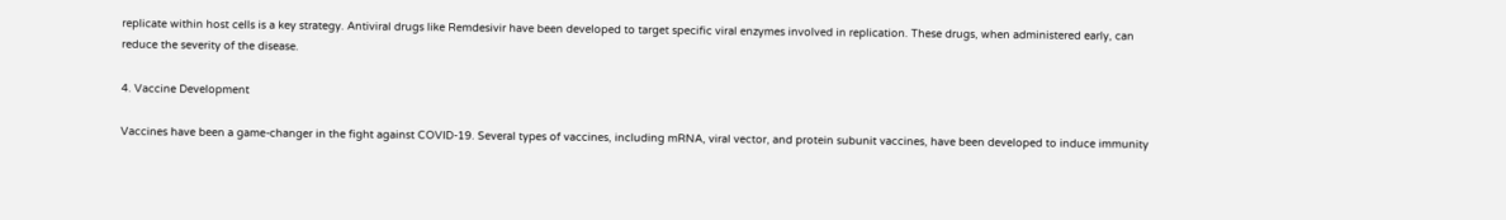replicate within host cells is a key strategy. Antiviral drugs like Remdesivir have been developed to target specific viral enzymes involved in replication. These drugs, when administered early, can reduce the severity of the disease.

4. Vaccine Development

Vaccines have been a game-changer in the fight against COVID-19. Several types of vaccines, including mRNA, viral vector, and protein subunit vaccines, have been developed to induce immunity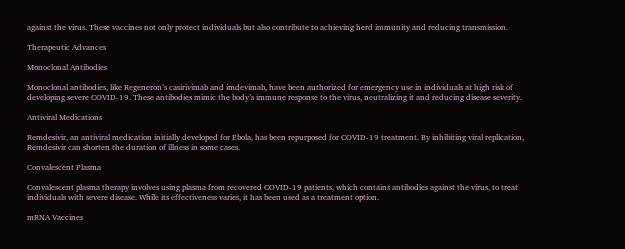against the virus. These vaccines not only protect individuals but also contribute to achieving herd immunity and reducing transmission.

Therapeutic Advances

Monoclonal Antibodies

Monoclonal antibodies, like Regeneron’s casirivimab and imdevimab, have been authorized for emergency use in individuals at high risk of developing severe COVID-19. These antibodies mimic the body’s immune response to the virus, neutralizing it and reducing disease severity.

Antiviral Medications

Remdesivir, an antiviral medication initially developed for Ebola, has been repurposed for COVID-19 treatment. By inhibiting viral replication, Remdesivir can shorten the duration of illness in some cases.

Convalescent Plasma

Convalescent plasma therapy involves using plasma from recovered COVID-19 patients, which contains antibodies against the virus, to treat individuals with severe disease. While its effectiveness varies, it has been used as a treatment option.

mRNA Vaccines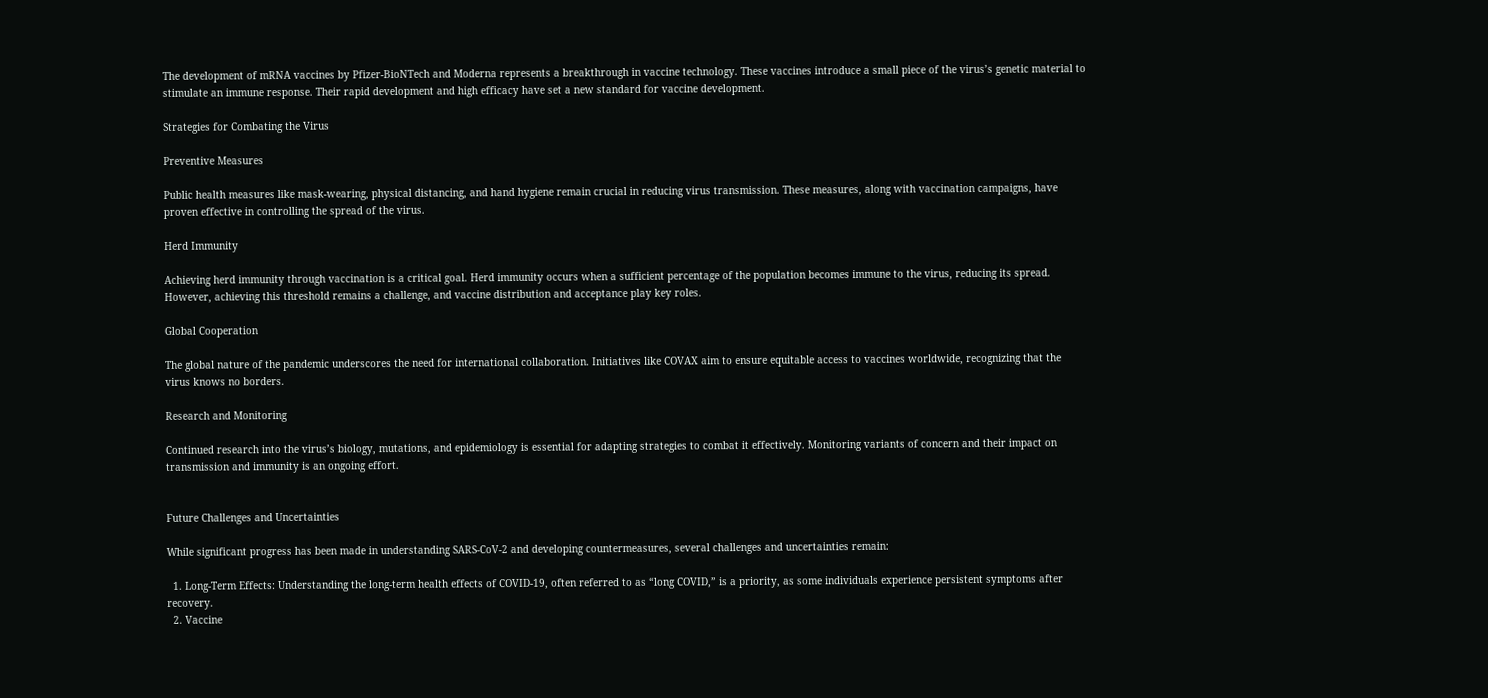The development of mRNA vaccines by Pfizer-BioNTech and Moderna represents a breakthrough in vaccine technology. These vaccines introduce a small piece of the virus’s genetic material to stimulate an immune response. Their rapid development and high efficacy have set a new standard for vaccine development.

Strategies for Combating the Virus

Preventive Measures

Public health measures like mask-wearing, physical distancing, and hand hygiene remain crucial in reducing virus transmission. These measures, along with vaccination campaigns, have proven effective in controlling the spread of the virus.

Herd Immunity

Achieving herd immunity through vaccination is a critical goal. Herd immunity occurs when a sufficient percentage of the population becomes immune to the virus, reducing its spread. However, achieving this threshold remains a challenge, and vaccine distribution and acceptance play key roles.

Global Cooperation

The global nature of the pandemic underscores the need for international collaboration. Initiatives like COVAX aim to ensure equitable access to vaccines worldwide, recognizing that the virus knows no borders.

Research and Monitoring

Continued research into the virus’s biology, mutations, and epidemiology is essential for adapting strategies to combat it effectively. Monitoring variants of concern and their impact on transmission and immunity is an ongoing effort.


Future Challenges and Uncertainties

While significant progress has been made in understanding SARS-CoV-2 and developing countermeasures, several challenges and uncertainties remain:

  1. Long-Term Effects: Understanding the long-term health effects of COVID-19, often referred to as “long COVID,” is a priority, as some individuals experience persistent symptoms after recovery.
  2. Vaccine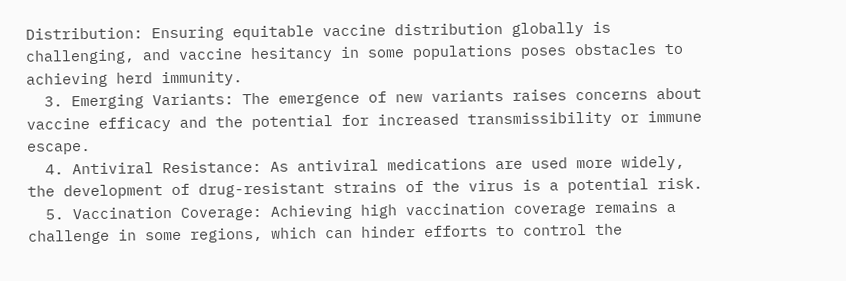Distribution: Ensuring equitable vaccine distribution globally is challenging, and vaccine hesitancy in some populations poses obstacles to achieving herd immunity.
  3. Emerging Variants: The emergence of new variants raises concerns about vaccine efficacy and the potential for increased transmissibility or immune escape.
  4. Antiviral Resistance: As antiviral medications are used more widely, the development of drug-resistant strains of the virus is a potential risk.
  5. Vaccination Coverage: Achieving high vaccination coverage remains a challenge in some regions, which can hinder efforts to control the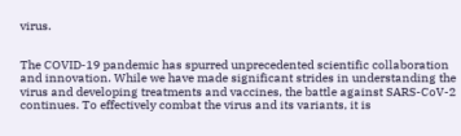virus.


The COVID-19 pandemic has spurred unprecedented scientific collaboration and innovation. While we have made significant strides in understanding the virus and developing treatments and vaccines, the battle against SARS-CoV-2 continues. To effectively combat the virus and its variants, it is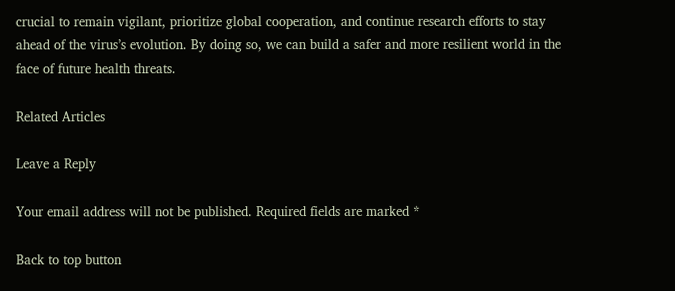crucial to remain vigilant, prioritize global cooperation, and continue research efforts to stay ahead of the virus’s evolution. By doing so, we can build a safer and more resilient world in the face of future health threats.

Related Articles

Leave a Reply

Your email address will not be published. Required fields are marked *

Back to top button